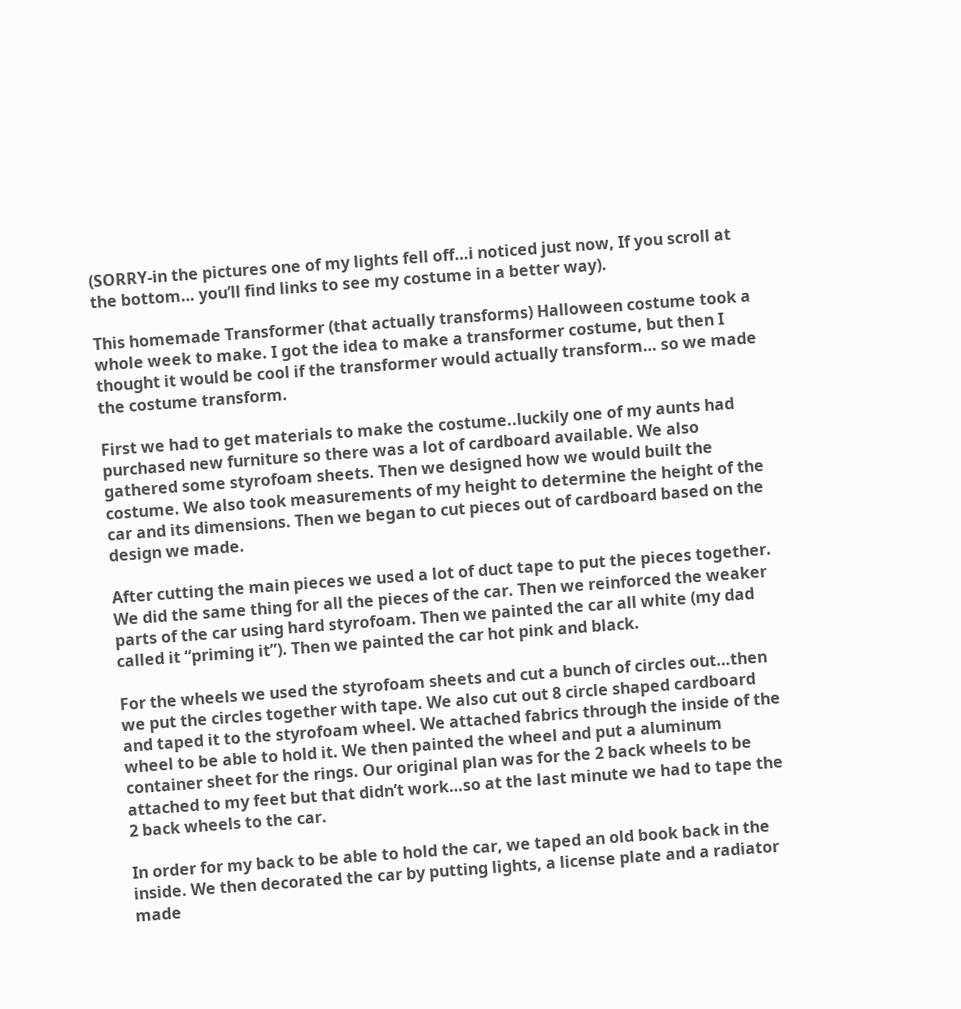(SORRY-in the pictures one of my lights fell off…i noticed just now, If you scroll at the bottom… you’ll find links to see my costume in a better way).

This homemade Transformer (that actually transforms) Halloween costume took a whole week to make. I got the idea to make a transformer costume, but then I thought it would be cool if the transformer would actually transform… so we made the costume transform.

First we had to get materials to make the costume..luckily one of my aunts had purchased new furniture so there was a lot of cardboard available. We also gathered some styrofoam sheets. Then we designed how we would built the costume. We also took measurements of my height to determine the height of the car and its dimensions. Then we began to cut pieces out of cardboard based on the design we made.

After cutting the main pieces we used a lot of duct tape to put the pieces together. We did the same thing for all the pieces of the car. Then we reinforced the weaker parts of the car using hard styrofoam. Then we painted the car all white (my dad called it “priming it”). Then we painted the car hot pink and black.

For the wheels we used the styrofoam sheets and cut a bunch of circles out…then we put the circles together with tape. We also cut out 8 circle shaped cardboard and taped it to the styrofoam wheel. We attached fabrics through the inside of the wheel to be able to hold it. We then painted the wheel and put a aluminum container sheet for the rings. Our original plan was for the 2 back wheels to be attached to my feet but that didn’t work…so at the last minute we had to tape the 2 back wheels to the car.

In order for my back to be able to hold the car, we taped an old book back in the inside. We then decorated the car by putting lights, a license plate and a radiator made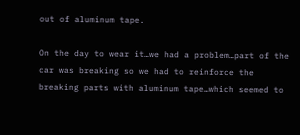out of aluminum tape.

On the day to wear it…we had a problem…part of the car was breaking so we had to reinforce the breaking parts with aluminum tape…which seemed to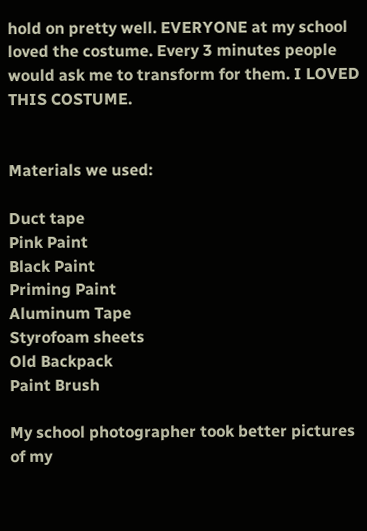hold on pretty well. EVERYONE at my school loved the costume. Every 3 minutes people would ask me to transform for them. I LOVED THIS COSTUME.


Materials we used:

Duct tape
Pink Paint
Black Paint
Priming Paint
Aluminum Tape
Styrofoam sheets
Old Backpack
Paint Brush

My school photographer took better pictures of my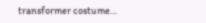transformer costume…